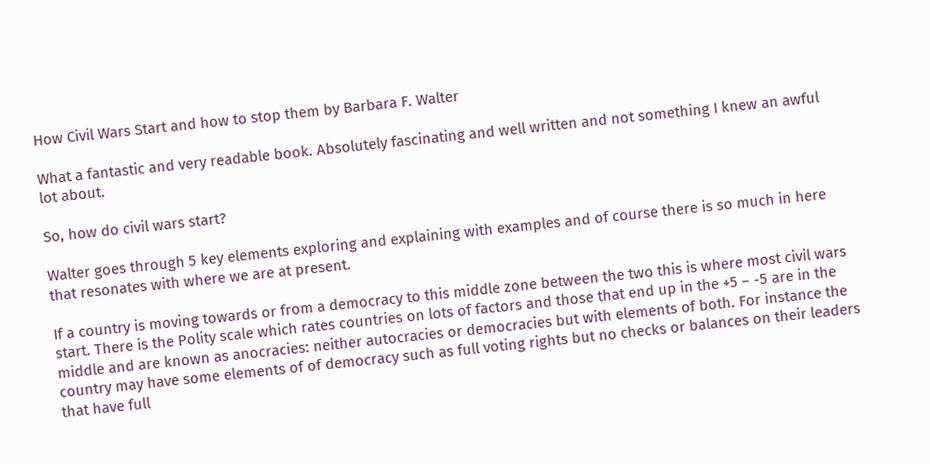How Civil Wars Start and how to stop them by Barbara F. Walter

What a fantastic and very readable book. Absolutely fascinating and well written and not something I knew an awful lot about.

So, how do civil wars start?

Walter goes through 5 key elements exploring and explaining with examples and of course there is so much in here that resonates with where we are at present.

If a country is moving towards or from a democracy to this middle zone between the two this is where most civil wars start. There is the Polity scale which rates countries on lots of factors and those that end up in the +5 – -5 are in the middle and are known as anocracies: neither autocracies or democracies but with elements of both. For instance the country may have some elements of of democracy such as full voting rights but no checks or balances on their leaders that have full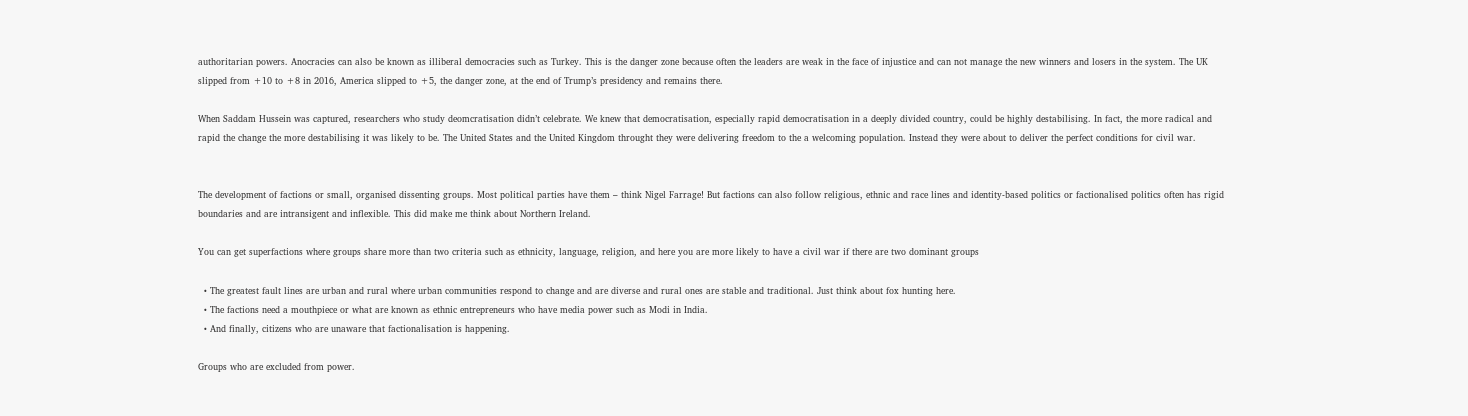authoritarian powers. Anocracies can also be known as illiberal democracies such as Turkey. This is the danger zone because often the leaders are weak in the face of injustice and can not manage the new winners and losers in the system. The UK slipped from +10 to +8 in 2016, America slipped to +5, the danger zone, at the end of Trump’s presidency and remains there.

When Saddam Hussein was captured, researchers who study deomcratisation didn’t celebrate. We knew that democratisation, especially rapid democratisation in a deeply divided country, could be highly destabilising. In fact, the more radical and rapid the change the more destabilising it was likely to be. The United States and the United Kingdom throught they were delivering freedom to the a welcoming population. Instead they were about to deliver the perfect conditions for civil war.


The development of factions or small, organised dissenting groups. Most political parties have them – think Nigel Farrage! But factions can also follow religious, ethnic and race lines and identity-based politics or factionalised politics often has rigid boundaries and are intransigent and inflexible. This did make me think about Northern Ireland.

You can get superfactions where groups share more than two criteria such as ethnicity, language, religion, and here you are more likely to have a civil war if there are two dominant groups

  • The greatest fault lines are urban and rural where urban communities respond to change and are diverse and rural ones are stable and traditional. Just think about fox hunting here.
  • The factions need a mouthpiece or what are known as ethnic entrepreneurs who have media power such as Modi in India.
  • And finally, citizens who are unaware that factionalisation is happening.

Groups who are excluded from power.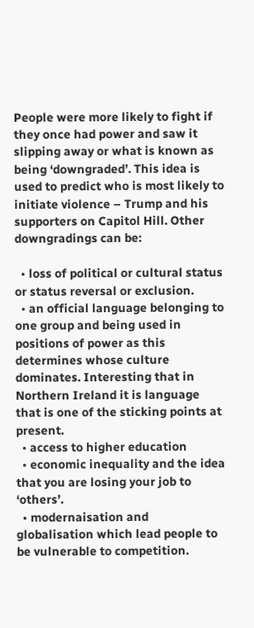People were more likely to fight if they once had power and saw it slipping away or what is known as being ‘downgraded’. This idea is used to predict who is most likely to initiate violence – Trump and his supporters on Capitol Hill. Other downgradings can be:

  • loss of political or cultural status or status reversal or exclusion.
  • an official language belonging to one group and being used in positions of power as this determines whose culture dominates. Interesting that in Northern Ireland it is language that is one of the sticking points at present.
  • access to higher education
  • economic inequality and the idea that you are losing your job to ‘others’.
  • modernaisation and globalisation which lead people to be vulnerable to competition.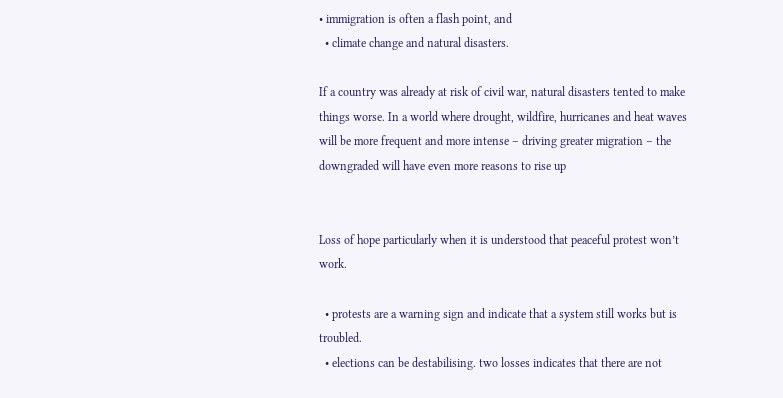• immigration is often a flash point, and
  • climate change and natural disasters.

If a country was already at risk of civil war, natural disasters tented to make things worse. In a world where drought, wildfire, hurricanes and heat waves will be more frequent and more intense – driving greater migration – the downgraded will have even more reasons to rise up


Loss of hope particularly when it is understood that peaceful protest won’t work.

  • protests are a warning sign and indicate that a system still works but is troubled.
  • elections can be destabilising. two losses indicates that there are not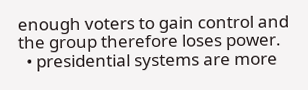enough voters to gain control and the group therefore loses power.
  • presidential systems are more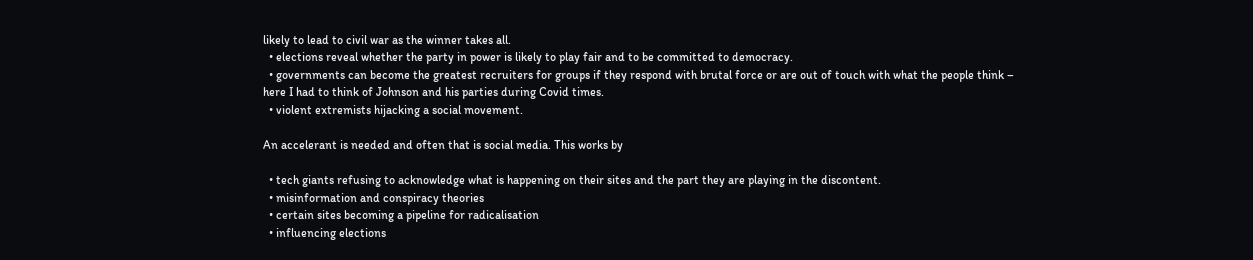likely to lead to civil war as the winner takes all.
  • elections reveal whether the party in power is likely to play fair and to be committed to democracy.
  • governments can become the greatest recruiters for groups if they respond with brutal force or are out of touch with what the people think – here I had to think of Johnson and his parties during Covid times.
  • violent extremists hijacking a social movement.

An accelerant is needed and often that is social media. This works by

  • tech giants refusing to acknowledge what is happening on their sites and the part they are playing in the discontent.
  • misinformation and conspiracy theories
  • certain sites becoming a pipeline for radicalisation
  • influencing elections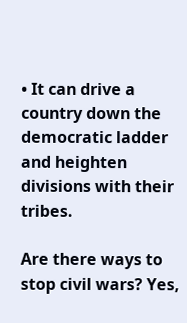• It can drive a country down the democratic ladder and heighten divisions with their tribes.

Are there ways to stop civil wars? Yes,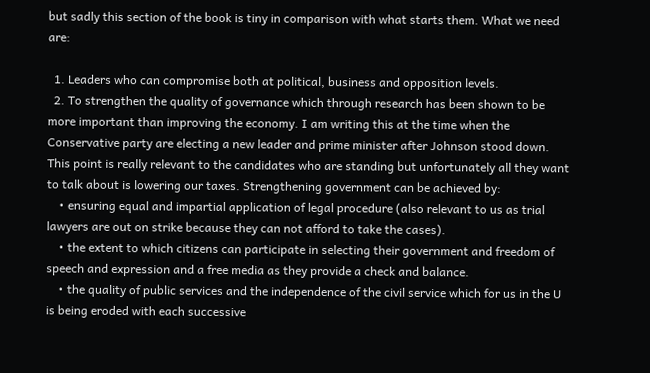but sadly this section of the book is tiny in comparison with what starts them. What we need are:

  1. Leaders who can compromise both at political, business and opposition levels.
  2. To strengthen the quality of governance which through research has been shown to be more important than improving the economy. I am writing this at the time when the Conservative party are electing a new leader and prime minister after Johnson stood down. This point is really relevant to the candidates who are standing but unfortunately all they want to talk about is lowering our taxes. Strengthening government can be achieved by:
    • ensuring equal and impartial application of legal procedure (also relevant to us as trial lawyers are out on strike because they can not afford to take the cases).
    • the extent to which citizens can participate in selecting their government and freedom of speech and expression and a free media as they provide a check and balance.
    • the quality of public services and the independence of the civil service which for us in the U is being eroded with each successive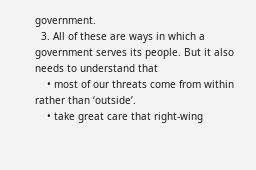government.
  3. All of these are ways in which a government serves its people. But it also needs to understand that
    • most of our threats come from within rather than ‘outside’.
    • take great care that right-wing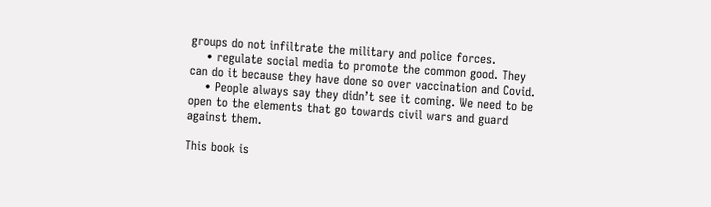groups do not infiltrate the military and police forces.
    • regulate social media to promote the common good. They can do it because they have done so over vaccination and Covid.
    • People always say they didn’t see it coming. We need to be open to the elements that go towards civil wars and guard against them.

This book is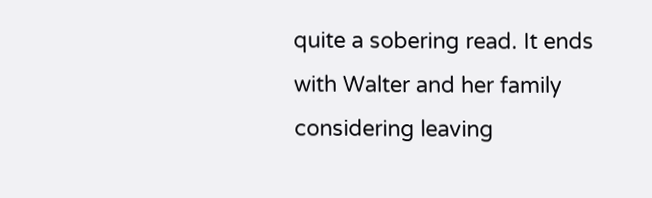quite a sobering read. It ends with Walter and her family considering leaving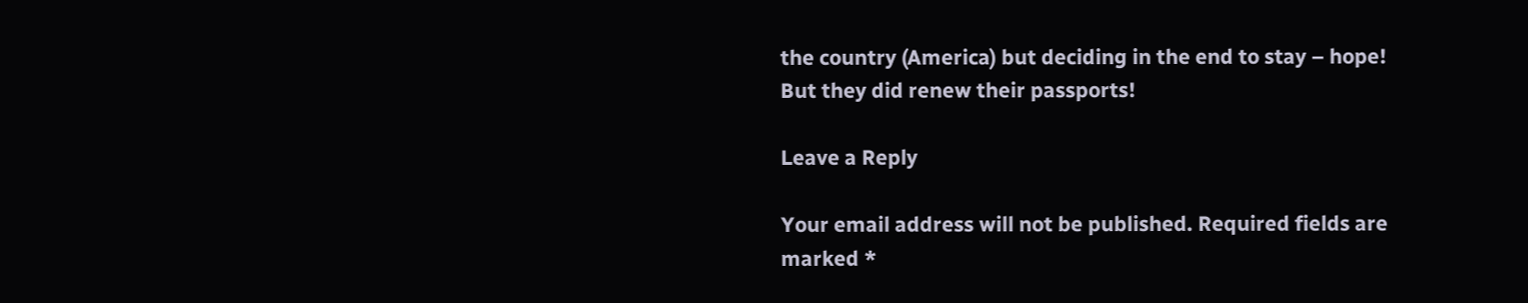the country (America) but deciding in the end to stay – hope! But they did renew their passports!

Leave a Reply

Your email address will not be published. Required fields are marked *